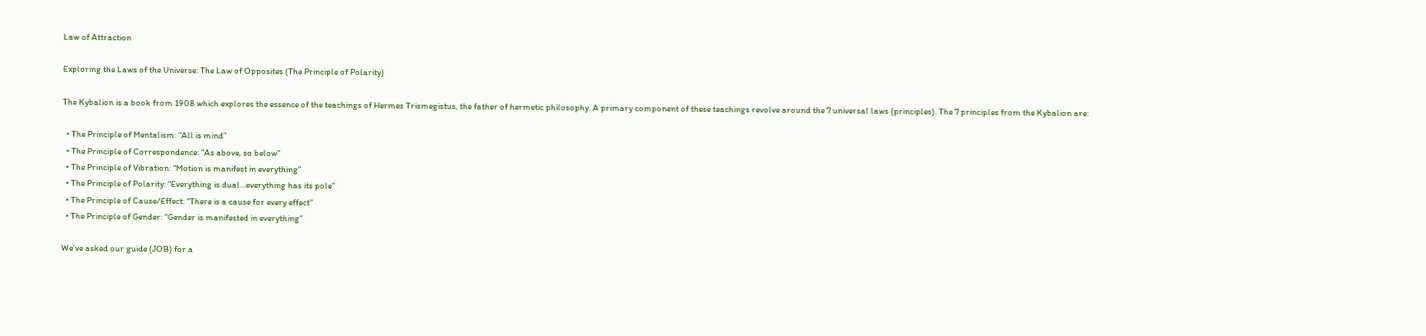Law of Attraction

Exploring the Laws of the Universe: The Law of Opposites (The Principle of Polarity)

The Kybalion is a book from 1908 which explores the essence of the teachings of Hermes Trismegistus, the father of hermetic philosophy. A primary component of these teachings revolve around the 7 universal laws (principles). The 7 principles from the Kybalion are:

  • The Principle of Mentalism: “All is mind”
  • The Principle of Correspondence: “As above, so below”
  • The Principle of Vibration: “Motion is manifest in everything”
  • The Principle of Polarity: “Everything is dual…everything has its pole”
  • The Principle of Cause/Effect: “There is a cause for every effect”
  • The Principle of Gender: “Gender is manifested in everything”

We’ve asked our guide (JOB) for a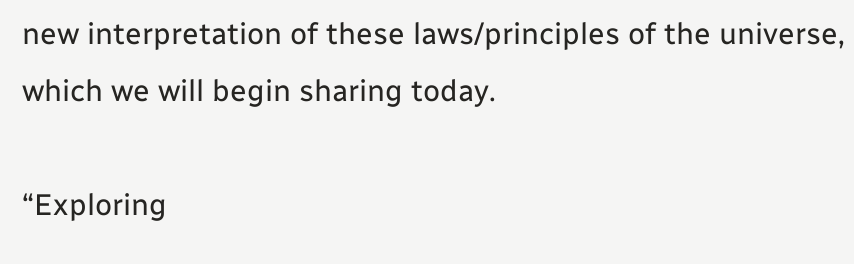new interpretation of these laws/principles of the universe, which we will begin sharing today.

“Exploring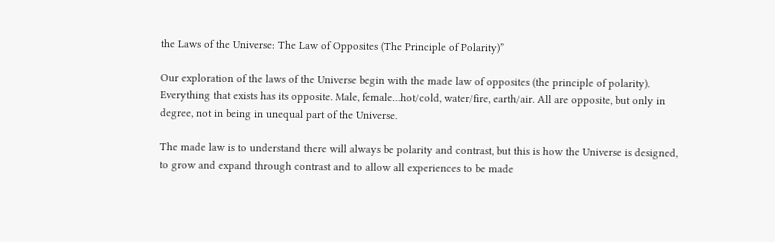the Laws of the Universe: The Law of Opposites (The Principle of Polarity)”

Our exploration of the laws of the Universe begin with the made law of opposites (the principle of polarity). Everything that exists has its opposite. Male, female…hot/cold, water/fire, earth/air. All are opposite, but only in degree, not in being in unequal part of the Universe.

The made law is to understand there will always be polarity and contrast, but this is how the Universe is designed, to grow and expand through contrast and to allow all experiences to be made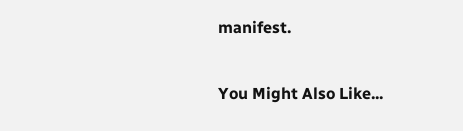manifest.

You Might Also Like...